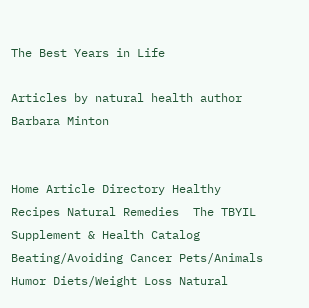The Best Years in Life

Articles by natural health author Barbara Minton


Home Article Directory Healthy Recipes Natural Remedies  The TBYIL Supplement & Health Catalog Beating/Avoiding Cancer Pets/Animals  Humor Diets/Weight Loss Natural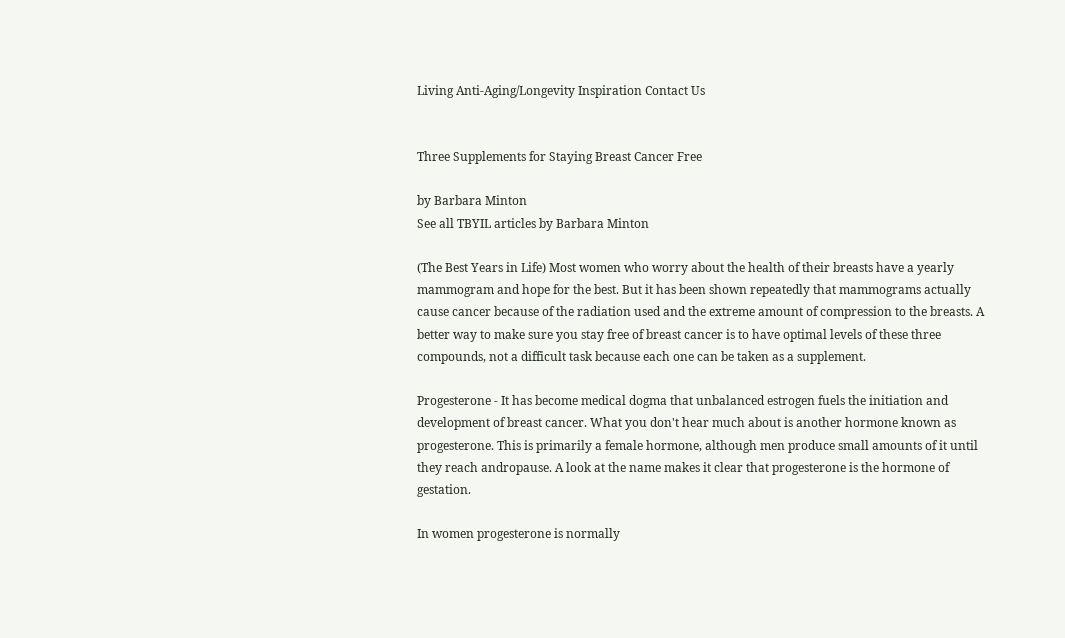Living Anti-Aging/Longevity Inspiration Contact Us


Three Supplements for Staying Breast Cancer Free

by Barbara Minton
See all TBYIL articles by Barbara Minton

(The Best Years in Life) Most women who worry about the health of their breasts have a yearly mammogram and hope for the best. But it has been shown repeatedly that mammograms actually cause cancer because of the radiation used and the extreme amount of compression to the breasts. A better way to make sure you stay free of breast cancer is to have optimal levels of these three compounds, not a difficult task because each one can be taken as a supplement.

Progesterone - It has become medical dogma that unbalanced estrogen fuels the initiation and development of breast cancer. What you don't hear much about is another hormone known as progesterone. This is primarily a female hormone, although men produce small amounts of it until they reach andropause. A look at the name makes it clear that progesterone is the hormone of gestation.

In women progesterone is normally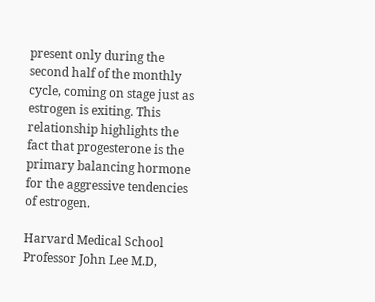present only during the second half of the monthly cycle, coming on stage just as estrogen is exiting. This relationship highlights the fact that progesterone is the primary balancing hormone for the aggressive tendencies of estrogen.

Harvard Medical School Professor John Lee M.D,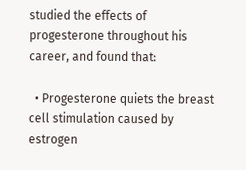studied the effects of progesterone throughout his career, and found that:

  • Progesterone quiets the breast cell stimulation caused by estrogen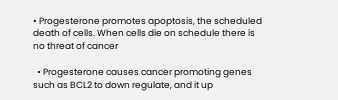• Progesterone promotes apoptosis, the scheduled death of cells. When cells die on schedule there is no threat of cancer

  • Progesterone causes cancer promoting genes such as BCL2 to down regulate, and it up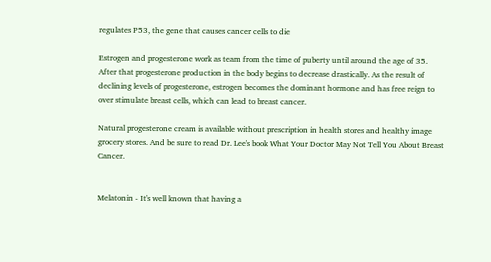regulates P53, the gene that causes cancer cells to die

Estrogen and progesterone work as team from the time of puberty until around the age of 35. After that progesterone production in the body begins to decrease drastically. As the result of declining levels of progesterone, estrogen becomes the dominant hormone and has free reign to over stimulate breast cells, which can lead to breast cancer.

Natural progesterone cream is available without prescription in health stores and healthy image grocery stores. And be sure to read Dr. Lee's book What Your Doctor May Not Tell You About Breast Cancer.


Melatonin - It's well known that having a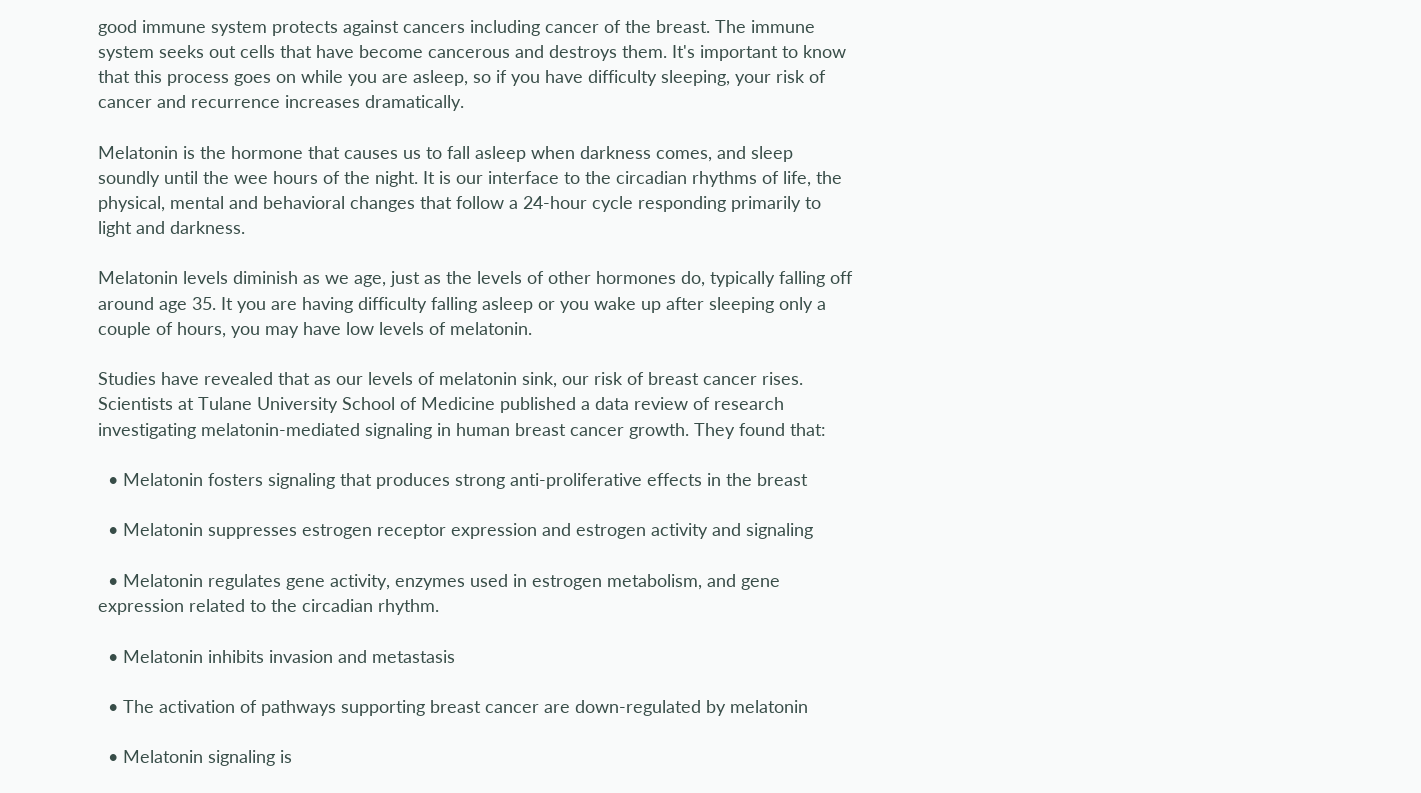good immune system protects against cancers including cancer of the breast. The immune system seeks out cells that have become cancerous and destroys them. It's important to know that this process goes on while you are asleep, so if you have difficulty sleeping, your risk of cancer and recurrence increases dramatically.

Melatonin is the hormone that causes us to fall asleep when darkness comes, and sleep soundly until the wee hours of the night. It is our interface to the circadian rhythms of life, the physical, mental and behavioral changes that follow a 24-hour cycle responding primarily to light and darkness.

Melatonin levels diminish as we age, just as the levels of other hormones do, typically falling off around age 35. It you are having difficulty falling asleep or you wake up after sleeping only a couple of hours, you may have low levels of melatonin.

Studies have revealed that as our levels of melatonin sink, our risk of breast cancer rises. Scientists at Tulane University School of Medicine published a data review of research investigating melatonin-mediated signaling in human breast cancer growth. They found that:

  • Melatonin fosters signaling that produces strong anti-proliferative effects in the breast

  • Melatonin suppresses estrogen receptor expression and estrogen activity and signaling

  • Melatonin regulates gene activity, enzymes used in estrogen metabolism, and gene expression related to the circadian rhythm.

  • Melatonin inhibits invasion and metastasis

  • The activation of pathways supporting breast cancer are down-regulated by melatonin

  • Melatonin signaling is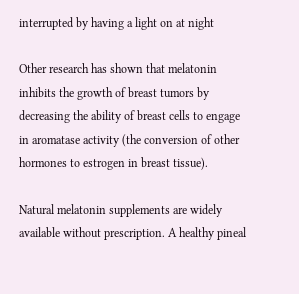interrupted by having a light on at night

Other research has shown that melatonin inhibits the growth of breast tumors by decreasing the ability of breast cells to engage in aromatase activity (the conversion of other hormones to estrogen in breast tissue).

Natural melatonin supplements are widely available without prescription. A healthy pineal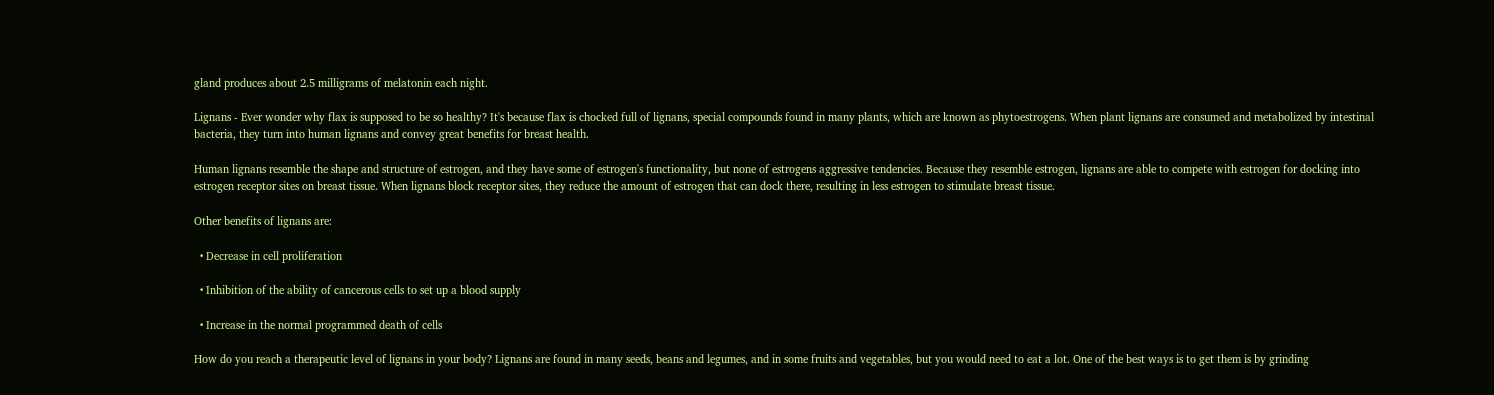gland produces about 2.5 milligrams of melatonin each night.

Lignans - Ever wonder why flax is supposed to be so healthy? It's because flax is chocked full of lignans, special compounds found in many plants, which are known as phytoestrogens. When plant lignans are consumed and metabolized by intestinal bacteria, they turn into human lignans and convey great benefits for breast health.

Human lignans resemble the shape and structure of estrogen, and they have some of estrogen's functionality, but none of estrogens aggressive tendencies. Because they resemble estrogen, lignans are able to compete with estrogen for docking into estrogen receptor sites on breast tissue. When lignans block receptor sites, they reduce the amount of estrogen that can dock there, resulting in less estrogen to stimulate breast tissue.

Other benefits of lignans are:

  • Decrease in cell proliferation

  • Inhibition of the ability of cancerous cells to set up a blood supply

  • Increase in the normal programmed death of cells

How do you reach a therapeutic level of lignans in your body? Lignans are found in many seeds, beans and legumes, and in some fruits and vegetables, but you would need to eat a lot. One of the best ways is to get them is by grinding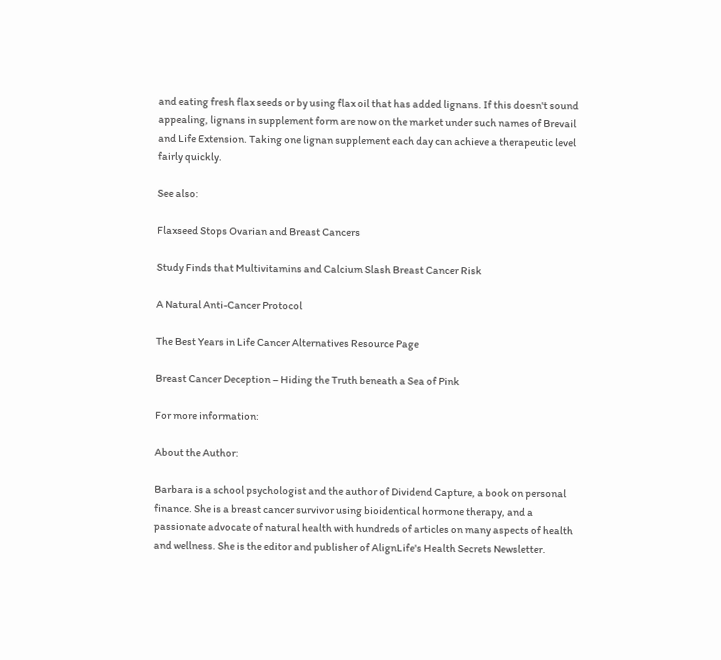and eating fresh flax seeds or by using flax oil that has added lignans. If this doesn't sound appealing, lignans in supplement form are now on the market under such names of Brevail and Life Extension. Taking one lignan supplement each day can achieve a therapeutic level fairly quickly.

See also:

Flaxseed Stops Ovarian and Breast Cancers

Study Finds that Multivitamins and Calcium Slash Breast Cancer Risk

A Natural Anti-Cancer Protocol

The Best Years in Life Cancer Alternatives Resource Page

Breast Cancer Deception – Hiding the Truth beneath a Sea of Pink

For more information:

About the Author:

Barbara is a school psychologist and the author of Dividend Capture, a book on personal finance. She is a breast cancer survivor using bioidentical hormone therapy, and a passionate advocate of natural health with hundreds of articles on many aspects of health and wellness. She is the editor and publisher of AlignLife's Health Secrets Newsletter.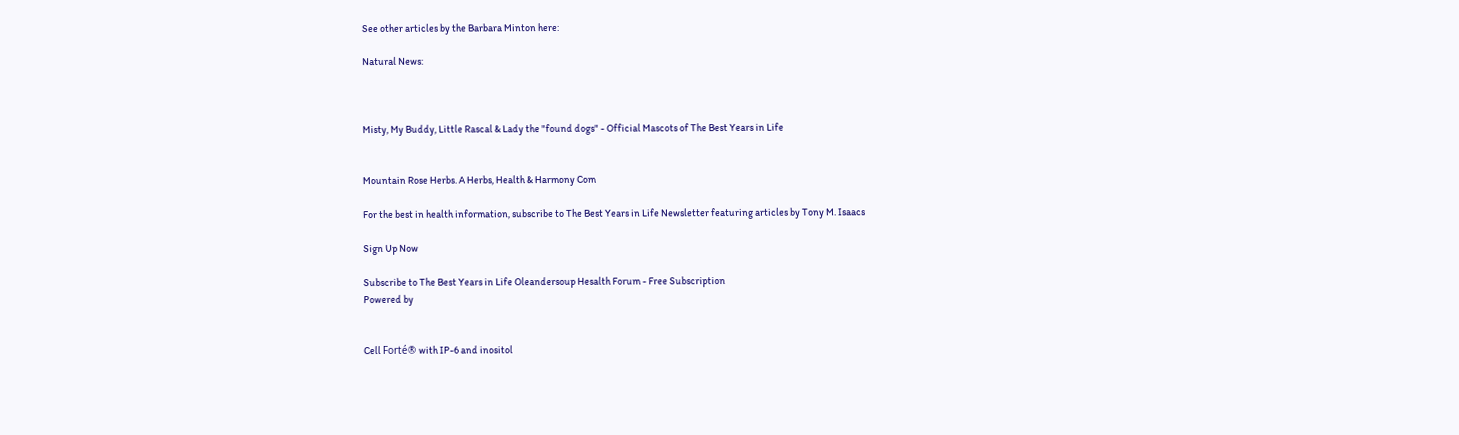See other articles by the Barbara Minton here:

Natural News:



Misty, My Buddy, Little Rascal & Lady the "found dogs" - Official Mascots of The Best Years in Life


Mountain Rose Herbs. A Herbs, Health & Harmony Com

For the best in health information, subscribe to The Best Years in Life Newsletter featuring articles by Tony M. Isaacs

Sign Up Now

Subscribe to The Best Years in Life Oleandersoup Hesalth Forum - Free Subscription
Powered by


Cell Forté® with IP-6 and inositol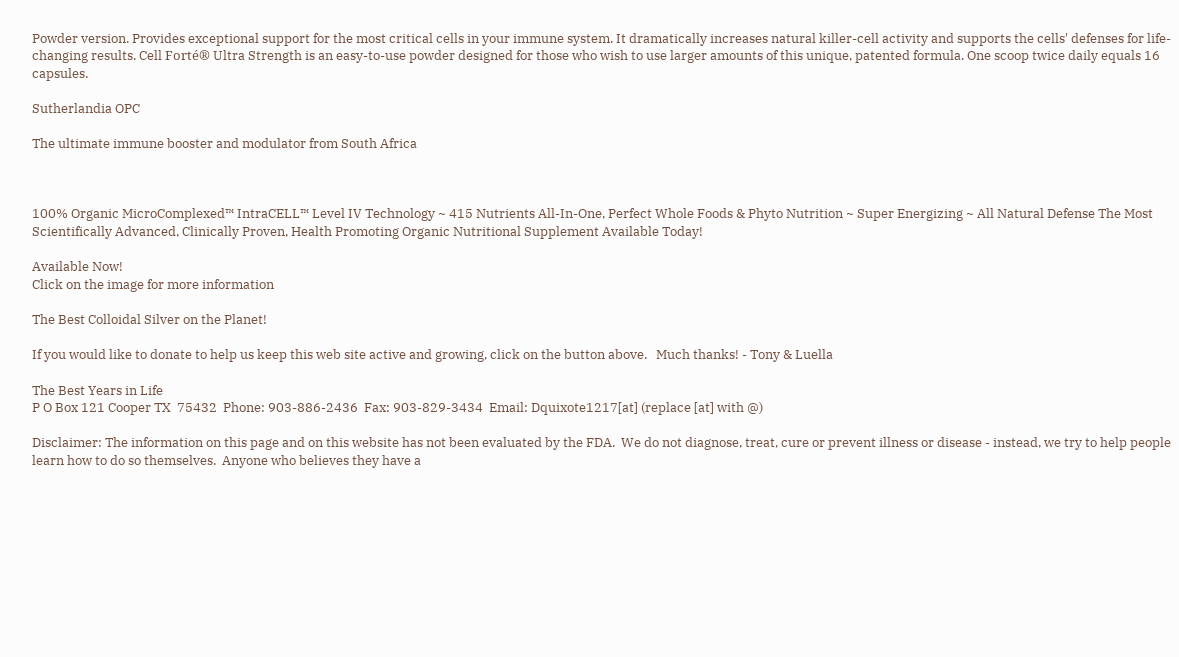Powder version. Provides exceptional support for the most critical cells in your immune system. It dramatically increases natural killer-cell activity and supports the cells' defenses for life-changing results. Cell Forté® Ultra Strength is an easy-to-use powder designed for those who wish to use larger amounts of this unique, patented formula. One scoop twice daily equals 16 capsules.

Sutherlandia OPC

The ultimate immune booster and modulator from South Africa



100% Organic MicroComplexed™ IntraCELL™ Level IV Technology ~ 415 Nutrients All-In-One, Perfect Whole Foods & Phyto Nutrition ~ Super Energizing ~ All Natural Defense The Most Scientifically Advanced, Clinically Proven, Health Promoting Organic Nutritional Supplement Available Today!

Available Now!
Click on the image for more information

The Best Colloidal Silver on the Planet!

If you would like to donate to help us keep this web site active and growing, click on the button above.   Much thanks! - Tony & Luella

The Best Years in Life
P O Box 121 Cooper TX  75432  Phone: 903-886-2436  Fax: 903-829-3434  Email: Dquixote1217[at] (replace [at] with @)

Disclaimer: The information on this page and on this website has not been evaluated by the FDA.  We do not diagnose, treat, cure or prevent illness or disease - instead, we try to help people learn how to do so themselves.  Anyone who believes they have a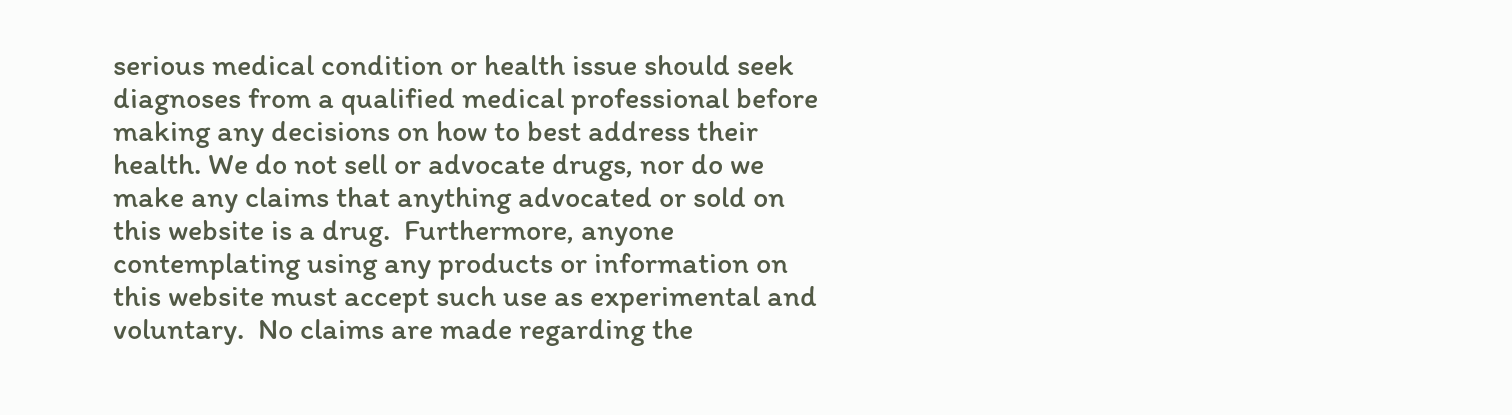serious medical condition or health issue should seek diagnoses from a qualified medical professional before making any decisions on how to best address their health. We do not sell or advocate drugs, nor do we make any claims that anything advocated or sold on this website is a drug.  Furthermore, anyone contemplating using any products or information on this website must accept such use as experimental and voluntary.  No claims are made regarding the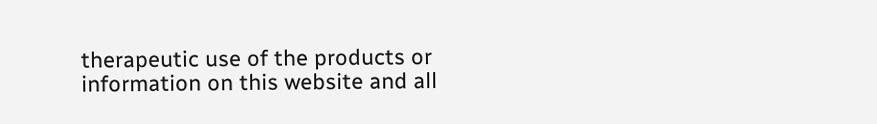therapeutic use of the products or information on this website and all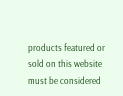products featured or sold on this website must be considered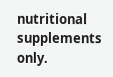nutritional supplements only.